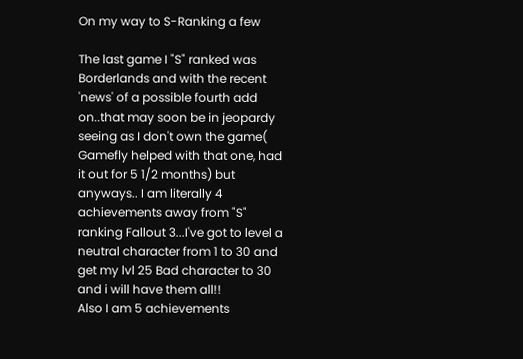On my way to S-Ranking a few

The last game I "S" ranked was Borderlands and with the recent 'news' of a possible fourth add on..that may soon be in jeopardy seeing as I don't own the game( Gamefly helped with that one, had it out for 5 1/2 months) but anyways.. I am literally 4 achievements away from "S" ranking Fallout 3...I've got to level a neutral character from 1 to 30 and get my lvl 25 Bad character to 30 and i will have them all!!
Also I am 5 achievements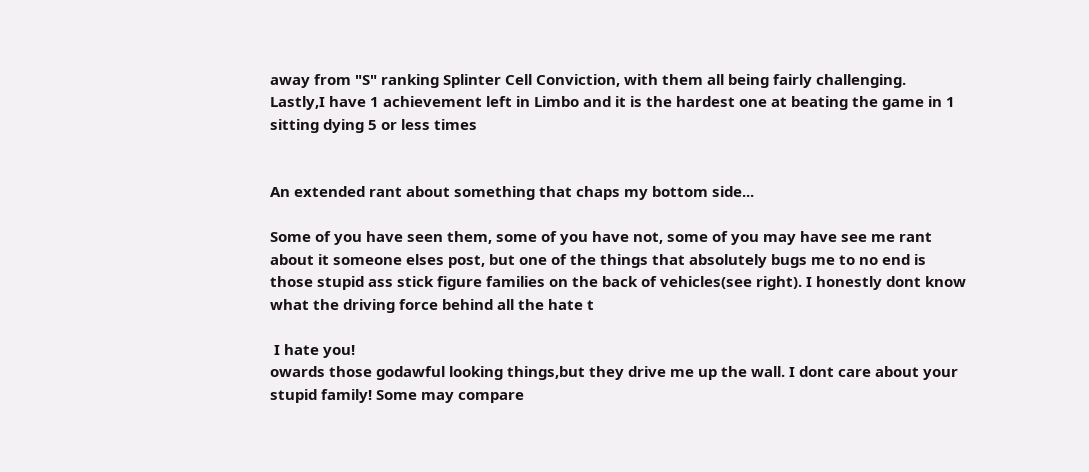away from "S" ranking Splinter Cell Conviction, with them all being fairly challenging.
Lastly,I have 1 achievement left in Limbo and it is the hardest one at beating the game in 1 sitting dying 5 or less times


An extended rant about something that chaps my bottom side...

Some of you have seen them, some of you have not, some of you may have see me rant about it someone elses post, but one of the things that absolutely bugs me to no end is those stupid ass stick figure families on the back of vehicles(see right). I honestly dont know what the driving force behind all the hate t

 I hate you!
owards those godawful looking things,but they drive me up the wall. I dont care about your stupid family! Some may compare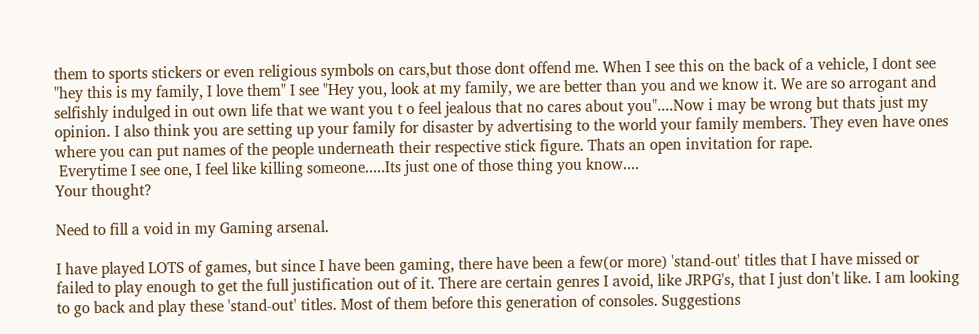them to sports stickers or even religious symbols on cars,but those dont offend me. When I see this on the back of a vehicle, I dont see "hey this is my family, I love them" I see "Hey you, look at my family, we are better than you and we know it. We are so arrogant and selfishly indulged in out own life that we want you t o feel jealous that no cares about you"....Now i may be wrong but thats just my opinion. I also think you are setting up your family for disaster by advertising to the world your family members. They even have ones where you can put names of the people underneath their respective stick figure. Thats an open invitation for rape.
 Everytime I see one, I feel like killing someone.....Its just one of those thing you know....
Your thought?

Need to fill a void in my Gaming arsenal.

I have played LOTS of games, but since I have been gaming, there have been a few(or more) 'stand-out' titles that I have missed or failed to play enough to get the full justification out of it. There are certain genres I avoid, like JRPG's, that I just don't like. I am looking to go back and play these 'stand-out' titles. Most of them before this generation of consoles. Suggestions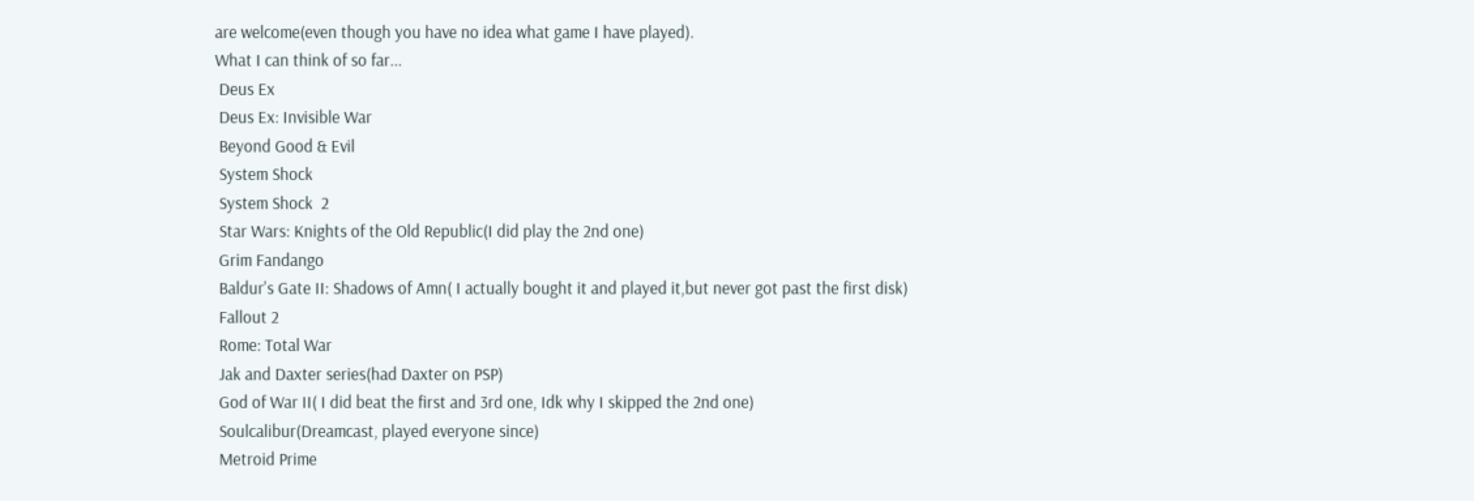are welcome(even though you have no idea what game I have played).
What I can think of so far...
 Deus Ex
 Deus Ex: Invisible War
 Beyond Good & Evil
 System Shock
 System Shock  2
 Star Wars: Knights of the Old Republic(I did play the 2nd one)
 Grim Fandango
 Baldur's Gate II: Shadows of Amn( I actually bought it and played it,but never got past the first disk)
 Fallout 2
 Rome: Total War
 Jak and Daxter series(had Daxter on PSP)
 God of War II( I did beat the first and 3rd one, Idk why I skipped the 2nd one)
 Soulcalibur(Dreamcast, played everyone since)
 Metroid Prime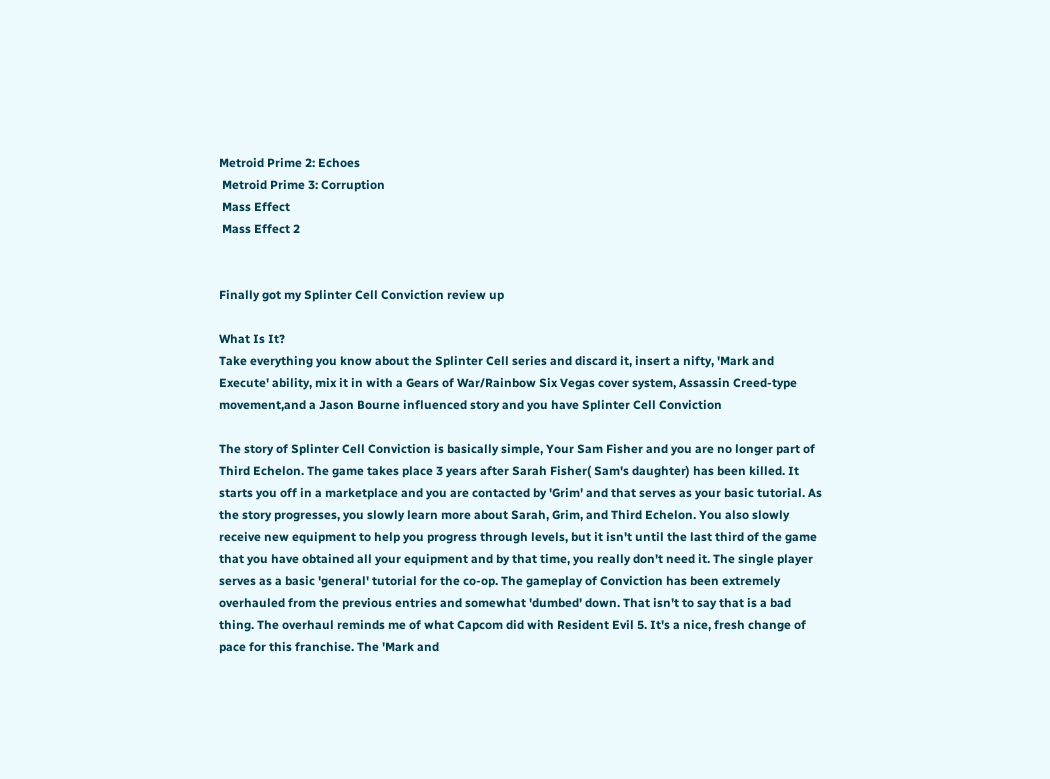Metroid Prime 2: Echoes
 Metroid Prime 3: Corruption
 Mass Effect
 Mass Effect 2


Finally got my Splinter Cell Conviction review up

What Is It?
Take everything you know about the Splinter Cell series and discard it, insert a nifty, 'Mark and Execute' ability, mix it in with a Gears of War/Rainbow Six Vegas cover system, Assassin Creed-type movement,and a Jason Bourne influenced story and you have Splinter Cell Conviction

The story of Splinter Cell Conviction is basically simple, Your Sam Fisher and you are no longer part of Third Echelon. The game takes place 3 years after Sarah Fisher( Sam's daughter) has been killed. It starts you off in a marketplace and you are contacted by 'Grim' and that serves as your basic tutorial. As the story progresses, you slowly learn more about Sarah, Grim, and Third Echelon. You also slowly receive new equipment to help you progress through levels, but it isn't until the last third of the game that you have obtained all your equipment and by that time, you really don't need it. The single player serves as a basic 'general' tutorial for the co-op. The gameplay of Conviction has been extremely overhauled from the previous entries and somewhat 'dumbed' down. That isn't to say that is a bad thing. The overhaul reminds me of what Capcom did with Resident Evil 5. It's a nice, fresh change of pace for this franchise. The 'Mark and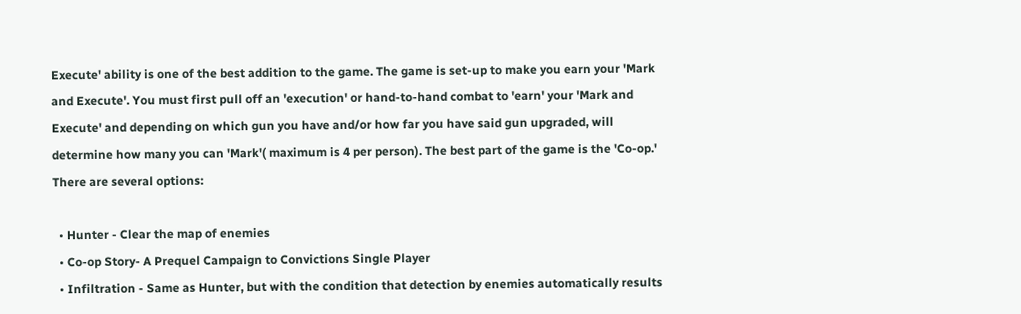Execute' ability is one of the best addition to the game. The game is set-up to make you earn your 'Mark and Execute'. You must first pull off an 'execution' or hand-to-hand combat to 'earn' your 'Mark and Execute' and depending on which gun you have and/or how far you have said gun upgraded, will determine how many you can 'Mark'( maximum is 4 per person). The best part of the game is the 'Co-op.' There are several options:

  • Hunter - Clear the map of enemies
  • Co-op Story- A Prequel Campaign to Convictions Single Player
  • Infiltration - Same as Hunter, but with the condition that detection by enemies automatically results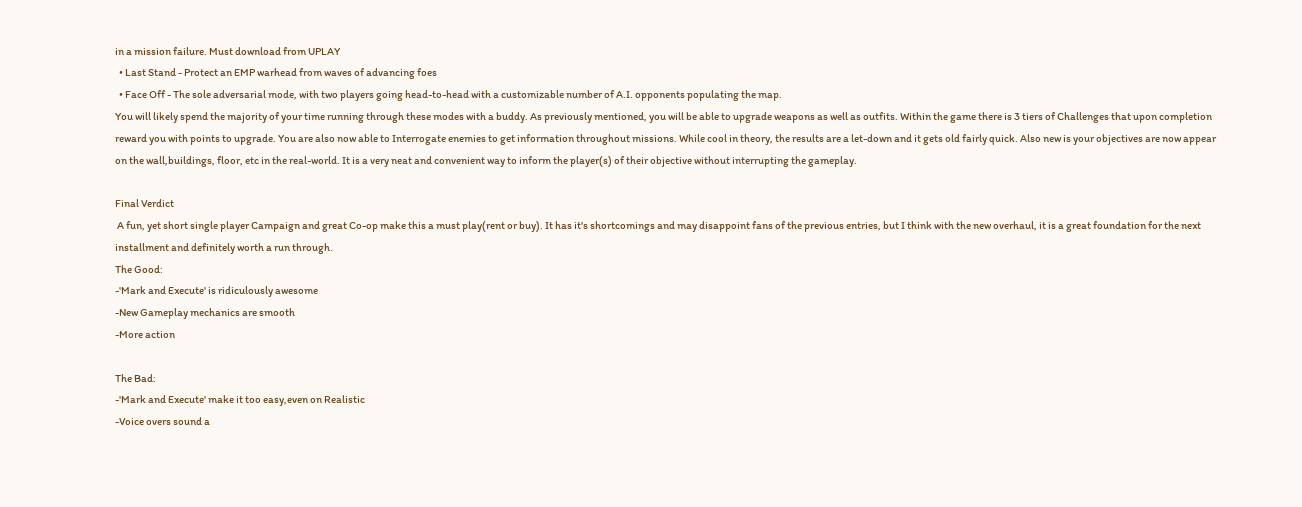in a mission failure. Must download from UPLAY
  • Last Stand - Protect an EMP warhead from waves of advancing foes
  • Face Off - The sole adversarial mode, with two players going head-to-head with a customizable number of A.I. opponents populating the map.
You will likely spend the majority of your time running through these modes with a buddy. As previously mentioned, you will be able to upgrade weapons as well as outfits. Within the game there is 3 tiers of Challenges that upon completion reward you with points to upgrade. You are also now able to Interrogate enemies to get information throughout missions. While cool in theory, the results are a let-down and it gets old fairly quick. Also new is your objectives are now appear on the wall,buildings, floor, etc in the real-world. It is a very neat and convenient way to inform the player(s) of their objective without interrupting the gameplay.

Final Verdict
 A fun, yet short single player Campaign and great Co-op make this a must play(rent or buy). It has it's shortcomings and may disappoint fans of the previous entries, but I think with the new overhaul, it is a great foundation for the next installment and definitely worth a run through.
The Good:
-'Mark and Execute' is ridiculously awesome
-New Gameplay mechanics are smooth
-More action

The Bad:
-'Mark and Execute' make it too easy,even on Realistic
-Voice overs sound a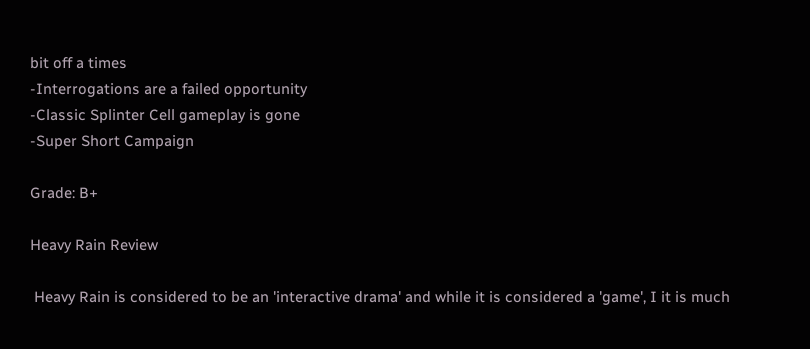bit off a times
-Interrogations are a failed opportunity
-Classic Splinter Cell gameplay is gone
-Super Short Campaign

Grade: B+

Heavy Rain Review

 Heavy Rain is considered to be an 'interactive drama' and while it is considered a 'game', I it is much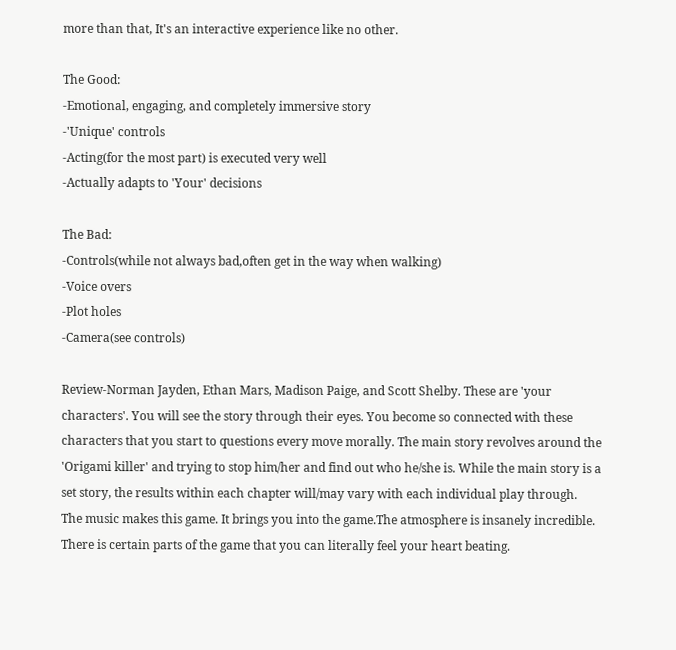more than that, It's an interactive experience like no other.

The Good:
-Emotional, engaging, and completely immersive story
-'Unique' controls
-Acting(for the most part) is executed very well
-Actually adapts to 'Your' decisions

The Bad:
-Controls(while not always bad,often get in the way when walking)
-Voice overs
-Plot holes
-Camera(see controls)

Review-Norman Jayden, Ethan Mars, Madison Paige, and Scott Shelby. These are 'your characters'. You will see the story through their eyes. You become so connected with these characters that you start to questions every move morally. The main story revolves around the 'Origami killer' and trying to stop him/her and find out who he/she is. While the main story is a set story, the results within each chapter will/may vary with each individual play through.
The music makes this game. It brings you into the game.The atmosphere is insanely incredible. There is certain parts of the game that you can literally feel your heart beating.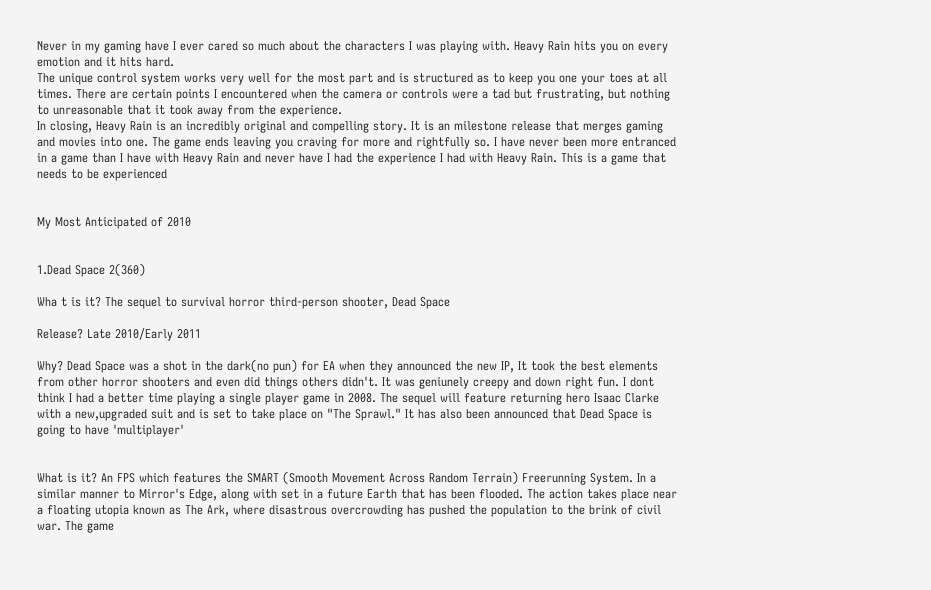Never in my gaming have I ever cared so much about the characters I was playing with. Heavy Rain hits you on every emotion and it hits hard.
The unique control system works very well for the most part and is structured as to keep you one your toes at all times. There are certain points I encountered when the camera or controls were a tad but frustrating, but nothing to unreasonable that it took away from the experience.
In closing, Heavy Rain is an incredibly original and compelling story. It is an milestone release that merges gaming and movies into one. The game ends leaving you craving for more and rightfully so. I have never been more entranced in a game than I have with Heavy Rain and never have I had the experience I had with Heavy Rain. This is a game that needs to be experienced


My Most Anticipated of 2010


1.Dead Space 2(360)

Wha t is it? The sequel to survival horror third-person shooter, Dead Space

Release? Late 2010/Early 2011

Why? Dead Space was a shot in the dark(no pun) for EA when they announced the new IP, It took the best elements from other horror shooters and even did things others didn't. It was geniunely creepy and down right fun. I dont think I had a better time playing a single player game in 2008. The sequel will feature returning hero Isaac Clarke with a new,upgraded suit and is set to take place on "The Sprawl." It has also been announced that Dead Space is going to have 'multiplayer'


What is it? An FPS which features the SMART (Smooth Movement Across Random Terrain) Freerunning System. In a similar manner to Mirror's Edge, along with set in a future Earth that has been flooded. The action takes place near a floating utopia known as The Ark, where disastrous overcrowding has pushed the population to the brink of civil war. The game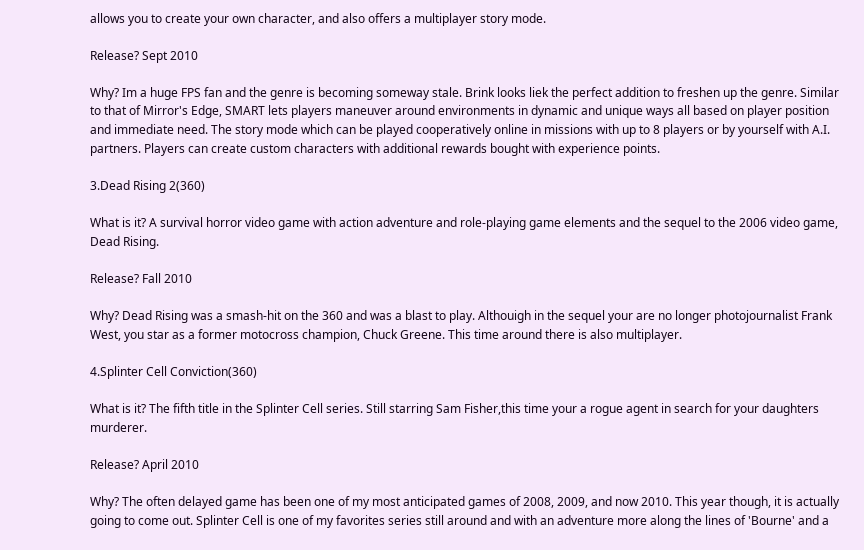allows you to create your own character, and also offers a multiplayer story mode.

Release? Sept 2010

Why? Im a huge FPS fan and the genre is becoming someway stale. Brink looks liek the perfect addition to freshen up the genre. Similar to that of Mirror's Edge, SMART lets players maneuver around environments in dynamic and unique ways all based on player position and immediate need. The story mode which can be played cooperatively online in missions with up to 8 players or by yourself with A.I. partners. Players can create custom characters with additional rewards bought with experience points.

3.Dead Rising 2(360)

What is it? A survival horror video game with action adventure and role-playing game elements and the sequel to the 2006 video game, Dead Rising.

Release? Fall 2010

Why? Dead Rising was a smash-hit on the 360 and was a blast to play. Althouigh in the sequel your are no longer photojournalist Frank West, you star as a former motocross champion, Chuck Greene. This time around there is also multiplayer.

4.Splinter Cell Conviction(360)

What is it? The fifth title in the Splinter Cell series. Still starring Sam Fisher,this time your a rogue agent in search for your daughters murderer.

Release? April 2010

Why? The often delayed game has been one of my most anticipated games of 2008, 2009, and now 2010. This year though, it is actually going to come out. Splinter Cell is one of my favorites series still around and with an adventure more along the lines of 'Bourne' and a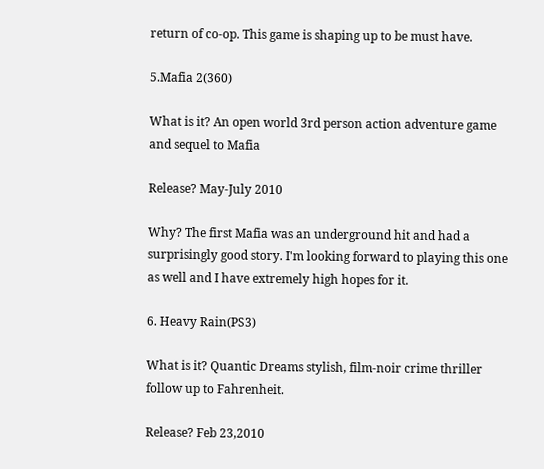return of co-op. This game is shaping up to be must have.

5.Mafia 2(360)

What is it? An open world 3rd person action adventure game and sequel to Mafia

Release? May-July 2010

Why? The first Mafia was an underground hit and had a surprisingly good story. I'm looking forward to playing this one as well and I have extremely high hopes for it.

6. Heavy Rain(PS3)

What is it? Quantic Dreams stylish, film-noir crime thriller follow up to Fahrenheit.

Release? Feb 23,2010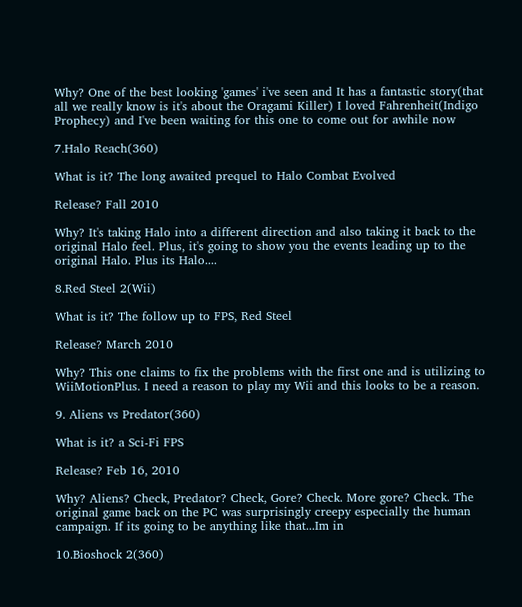Why? One of the best looking 'games' i've seen and It has a fantastic story(that all we really know is it's about the Oragami Killer) I loved Fahrenheit(Indigo Prophecy) and I've been waiting for this one to come out for awhile now

7.Halo Reach(360)

What is it? The long awaited prequel to Halo Combat Evolved

Release? Fall 2010

Why? It's taking Halo into a different direction and also taking it back to the original Halo feel. Plus, it's going to show you the events leading up to the original Halo. Plus its Halo....

8.Red Steel 2(Wii)

What is it? The follow up to FPS, Red Steel

Release? March 2010

Why? This one claims to fix the problems with the first one and is utilizing to WiiMotionPlus. I need a reason to play my Wii and this looks to be a reason.

9. Aliens vs Predator(360)

What is it? a Sci-Fi FPS

Release? Feb 16, 2010

Why? Aliens? Check, Predator? Check, Gore? Check. More gore? Check. The original game back on the PC was surprisingly creepy especially the human campaign. If its going to be anything like that...Im in

10.Bioshock 2(360)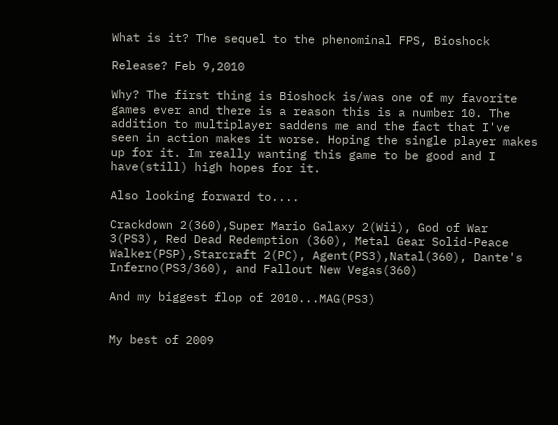What is it? The sequel to the phenominal FPS, Bioshock

Release? Feb 9,2010

Why? The first thing is Bioshock is/was one of my favorite games ever and there is a reason this is a number 10. The addition to multiplayer saddens me and the fact that I've seen in action makes it worse. Hoping the single player makes up for it. Im really wanting this game to be good and I have(still) high hopes for it.

Also looking forward to....

Crackdown 2(360),Super Mario Galaxy 2(Wii), God of War 3(PS3), Red Dead Redemption (360), Metal Gear Solid-Peace Walker(PSP),Starcraft 2(PC), Agent(PS3),Natal(360), Dante's Inferno(PS3/360), and Fallout New Vegas(360)

And my biggest flop of 2010...MAG(PS3)


My best of 2009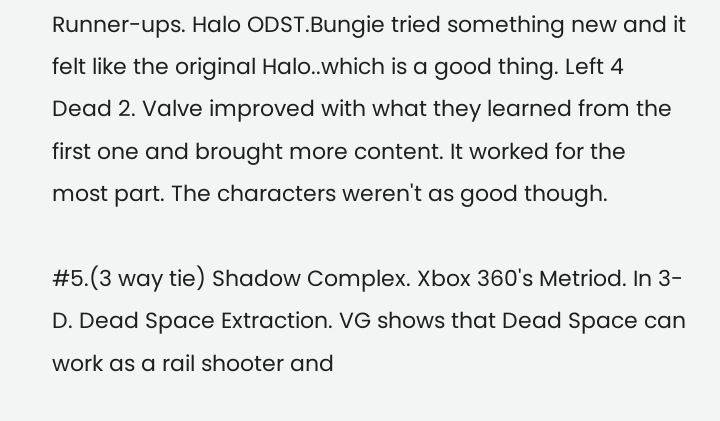Runner-ups. Halo ODST.Bungie tried something new and it felt like the original Halo..which is a good thing. Left 4 Dead 2. Valve improved with what they learned from the first one and brought more content. It worked for the most part. The characters weren't as good though.

#5.(3 way tie) Shadow Complex. Xbox 360's Metriod. In 3-D. Dead Space Extraction. VG shows that Dead Space can work as a rail shooter and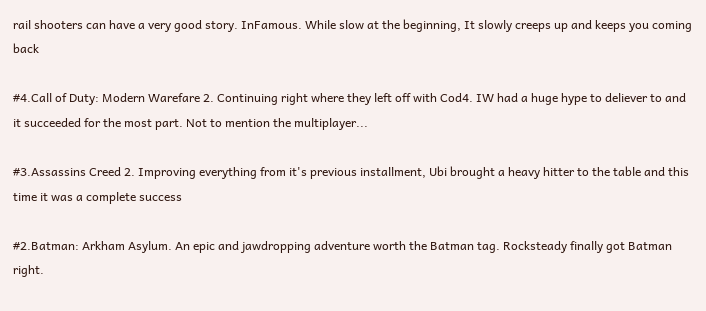rail shooters can have a very good story. InFamous. While slow at the beginning, It slowly creeps up and keeps you coming back

#4.Call of Duty: Modern Warefare 2. Continuing right where they left off with Cod4. IW had a huge hype to deliever to and it succeeded for the most part. Not to mention the multiplayer...

#3.Assassins Creed 2. Improving everything from it's previous installment, Ubi brought a heavy hitter to the table and this time it was a complete success

#2.Batman: Arkham Asylum. An epic and jawdropping adventure worth the Batman tag. Rocksteady finally got Batman right.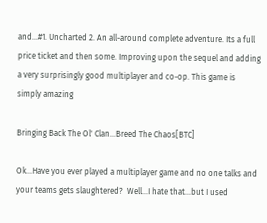and...#1. Uncharted 2. An all-around complete adventure. Its a full price ticket and then some. Improving upon the sequel and adding a very surprisingly good multiplayer and co-op. This game is simply amazing

Bringing Back The Ol' Clan...Breed The Chaos[BTC]

Ok...Have you ever played a multiplayer game and no one talks and your teams gets slaughtered?  Well...I hate that...but I used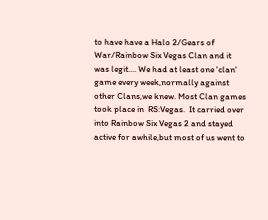to have have a Halo 2/Gears of War/Rainbow Six Vegas Clan and it was legit.... We had at least one 'clan' game every week,normally against other Clans,we knew. Most Clan games took place in  RS:Vegas.  It carried over into Rainbow Six Vegas 2 and stayed active for awhile,but most of us went to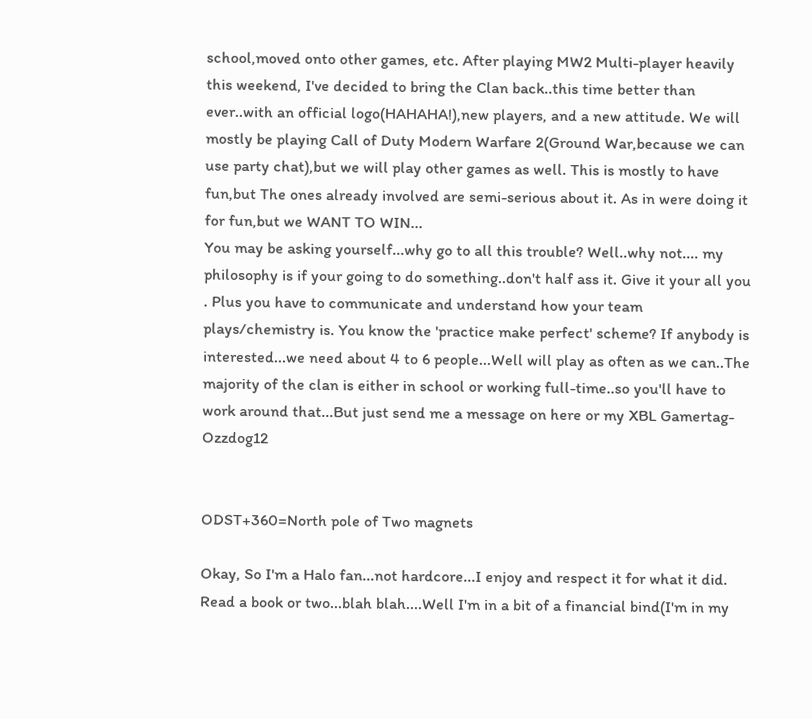school,moved onto other games, etc. After playing MW2 Multi-player heavily this weekend, I've decided to bring the Clan back..this time better than ever..with an official logo(HAHAHA!),new players, and a new attitude. We will mostly be playing Call of Duty Modern Warfare 2(Ground War,because we can use party chat),but we will play other games as well. This is mostly to have fun,but The ones already involved are semi-serious about it. As in were doing it for fun,but we WANT TO WIN...
You may be asking yourself...why go to all this trouble? Well..why not.... my philosophy is if your going to do something..don't half ass it. Give it your all you . Plus you have to communicate and understand how your team plays/chemistry is. You know the 'practice make perfect' scheme? If anybody is interested...we need about 4 to 6 people...Well will play as often as we can..The majority of the clan is either in school or working full-time..so you'll have to work around that...But just send me a message on here or my XBL Gamertag-Ozzdog12


ODST+360=North pole of Two magnets

Okay, So I'm a Halo fan...not hardcore...I enjoy and respect it for what it did. Read a book or two...blah blah....Well I'm in a bit of a financial bind(I'm in my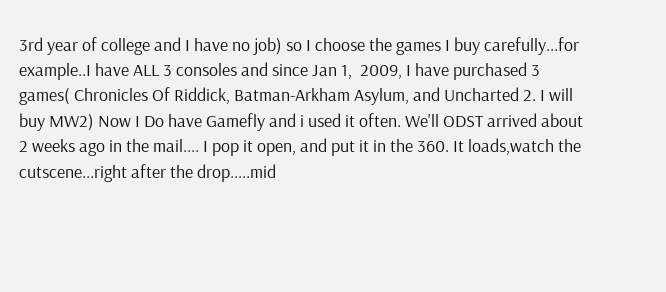3rd year of college and I have no job) so I choose the games I buy carefully...for example..I have ALL 3 consoles and since Jan 1,  2009, I have purchased 3 games( Chronicles Of Riddick, Batman-Arkham Asylum, and Uncharted 2. I will buy MW2) Now I Do have Gamefly and i used it often. We'll ODST arrived about 2 weeks ago in the mail.... I pop it open, and put it in the 360. It loads,watch the cutscene...right after the drop.....mid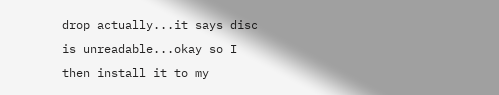drop actually...it says disc is unreadable...okay so I then install it to my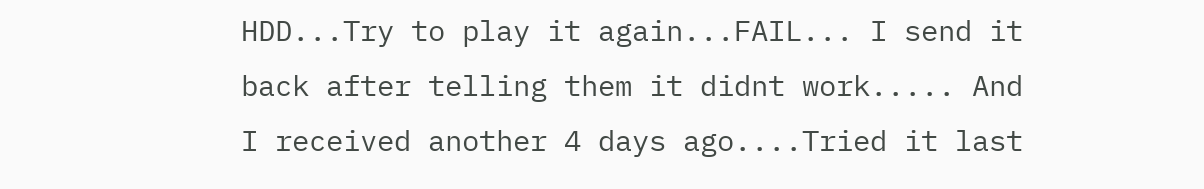HDD...Try to play it again...FAIL... I send it back after telling them it didnt work..... And I received another 4 days ago....Tried it last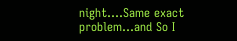night....Same exact problem...and So I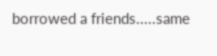borrowed a friends.....same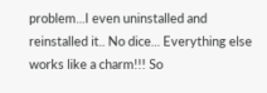problem...I even uninstalled and  reinstalled it.. No dice... Everything else works like a charm!!! So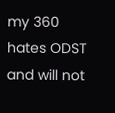my 360 hates ODST and will not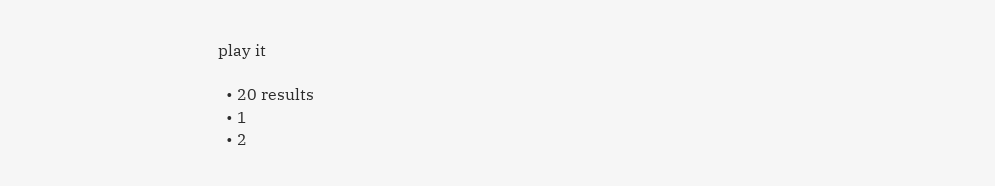play it

  • 20 results
  • 1
  • 2